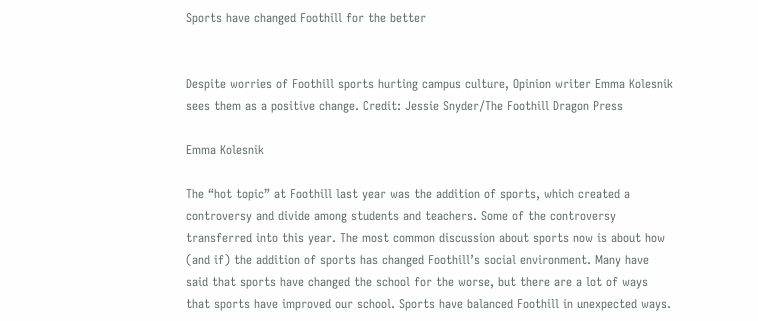Sports have changed Foothill for the better


Despite worries of Foothill sports hurting campus culture, Opinion writer Emma Kolesnik sees them as a positive change. Credit: Jessie Snyder/The Foothill Dragon Press

Emma Kolesnik

The “hot topic” at Foothill last year was the addition of sports, which created a controversy and divide among students and teachers. Some of the controversy transferred into this year. The most common discussion about sports now is about how (and if) the addition of sports has changed Foothill’s social environment. Many have said that sports have changed the school for the worse, but there are a lot of ways that sports have improved our school. Sports have balanced Foothill in unexpected ways.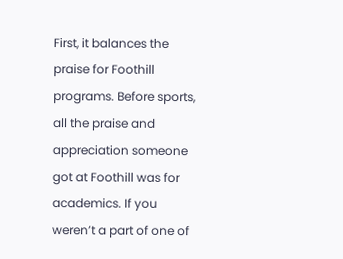First, it balances the praise for Foothill programs. Before sports, all the praise and appreciation someone got at Foothill was for academics. If you weren’t a part of one of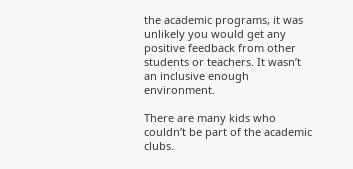the academic programs, it was unlikely you would get any positive feedback from other students or teachers. It wasn’t an inclusive enough environment.

There are many kids who couldn’t be part of the academic clubs.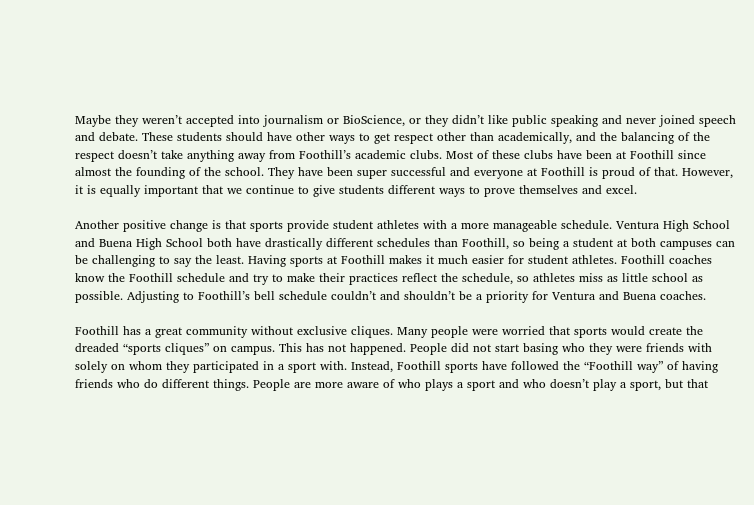Maybe they weren’t accepted into journalism or BioScience, or they didn’t like public speaking and never joined speech and debate. These students should have other ways to get respect other than academically, and the balancing of the respect doesn’t take anything away from Foothill’s academic clubs. Most of these clubs have been at Foothill since almost the founding of the school. They have been super successful and everyone at Foothill is proud of that. However, it is equally important that we continue to give students different ways to prove themselves and excel.

Another positive change is that sports provide student athletes with a more manageable schedule. Ventura High School and Buena High School both have drastically different schedules than Foothill, so being a student at both campuses can be challenging to say the least. Having sports at Foothill makes it much easier for student athletes. Foothill coaches know the Foothill schedule and try to make their practices reflect the schedule, so athletes miss as little school as possible. Adjusting to Foothill’s bell schedule couldn’t and shouldn’t be a priority for Ventura and Buena coaches.

Foothill has a great community without exclusive cliques. Many people were worried that sports would create the dreaded “sports cliques” on campus. This has not happened. People did not start basing who they were friends with solely on whom they participated in a sport with. Instead, Foothill sports have followed the “Foothill way” of having friends who do different things. People are more aware of who plays a sport and who doesn’t play a sport, but that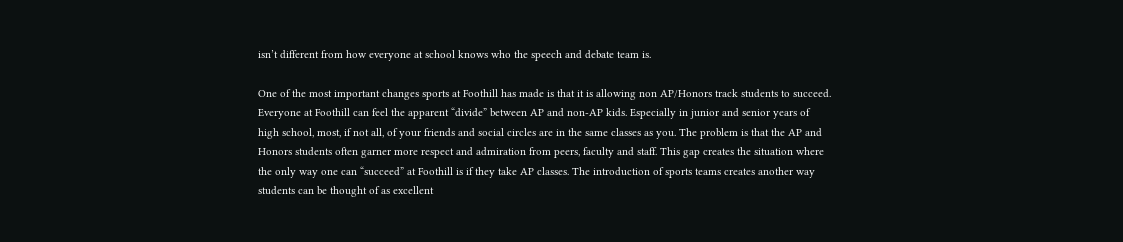isn’t different from how everyone at school knows who the speech and debate team is.

One of the most important changes sports at Foothill has made is that it is allowing non AP/Honors track students to succeed. Everyone at Foothill can feel the apparent “divide” between AP and non-AP kids. Especially in junior and senior years of high school, most, if not all, of your friends and social circles are in the same classes as you. The problem is that the AP and Honors students often garner more respect and admiration from peers, faculty and staff. This gap creates the situation where the only way one can “succeed” at Foothill is if they take AP classes. The introduction of sports teams creates another way students can be thought of as excellent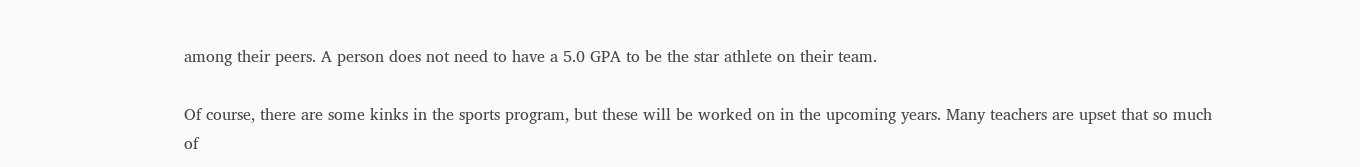among their peers. A person does not need to have a 5.0 GPA to be the star athlete on their team.

Of course, there are some kinks in the sports program, but these will be worked on in the upcoming years. Many teachers are upset that so much of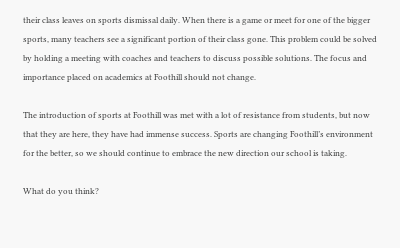their class leaves on sports dismissal daily. When there is a game or meet for one of the bigger sports, many teachers see a significant portion of their class gone. This problem could be solved by holding a meeting with coaches and teachers to discuss possible solutions. The focus and importance placed on academics at Foothill should not change.

The introduction of sports at Foothill was met with a lot of resistance from students, but now that they are here, they have had immense success. Sports are changing Foothill’s environment for the better, so we should continue to embrace the new direction our school is taking.

What do you think?